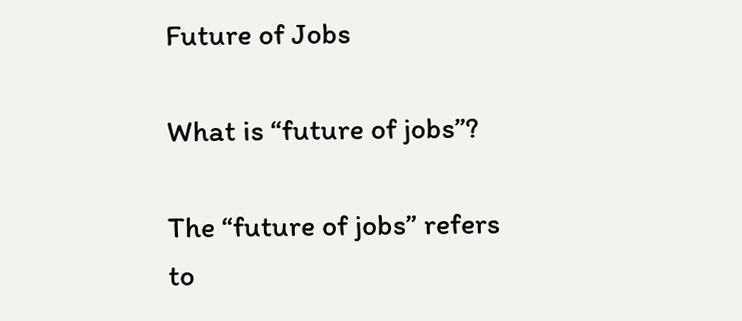Future of Jobs

What is “future of jobs”?

The “future of jobs” refers to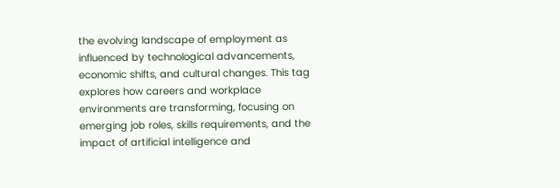the evolving landscape of employment as influenced by technological advancements, economic shifts, and cultural changes. This tag explores how careers and workplace environments are transforming, focusing on emerging job roles, skills requirements, and the impact of artificial intelligence and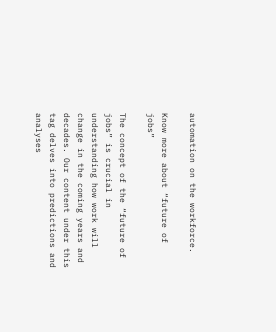automation on the workforce.

Know more about “future of jobs”

The concept of the “future of jobs” is crucial in understanding how work will change in the coming years and decades. Our content under this tag delves into predictions and analyses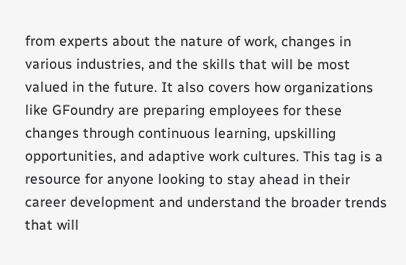from experts about the nature of work, changes in various industries, and the skills that will be most valued in the future. It also covers how organizations like GFoundry are preparing employees for these changes through continuous learning, upskilling opportunities, and adaptive work cultures. This tag is a resource for anyone looking to stay ahead in their career development and understand the broader trends that will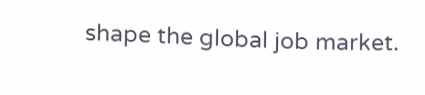shape the global job market.